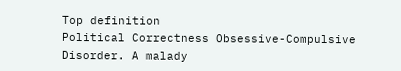Top definition
Political Correctness Obsessive-Compulsive Disorder. A malady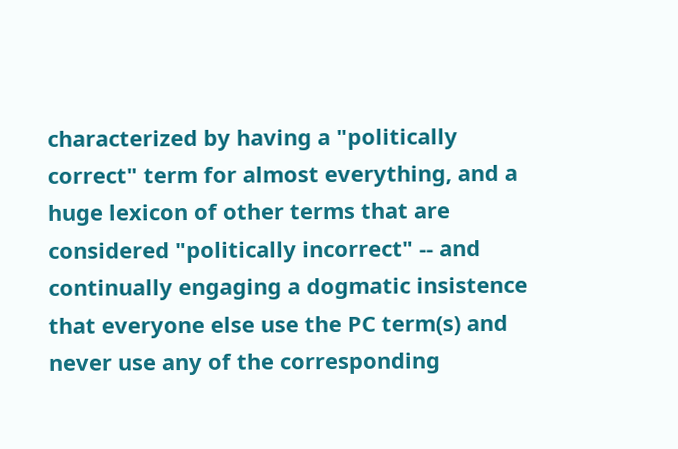characterized by having a "politically correct" term for almost everything, and a huge lexicon of other terms that are considered "politically incorrect" -- and continually engaging a dogmatic insistence that everyone else use the PC term(s) and never use any of the corresponding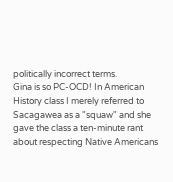politically incorrect terms.
Gina is so PC-OCD! In American History class I merely referred to Sacagawea as a "squaw" and she gave the class a ten-minute rant about respecting Native Americans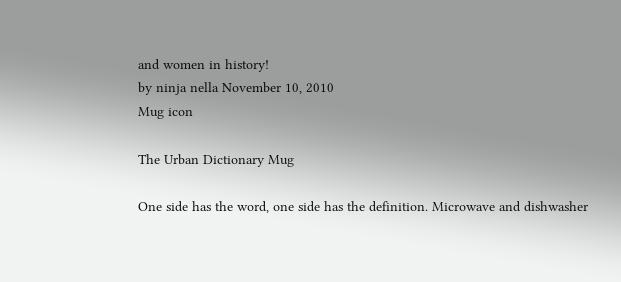and women in history!
by ninja nella November 10, 2010
Mug icon

The Urban Dictionary Mug

One side has the word, one side has the definition. Microwave and dishwasher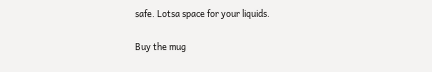safe. Lotsa space for your liquids.

Buy the mug